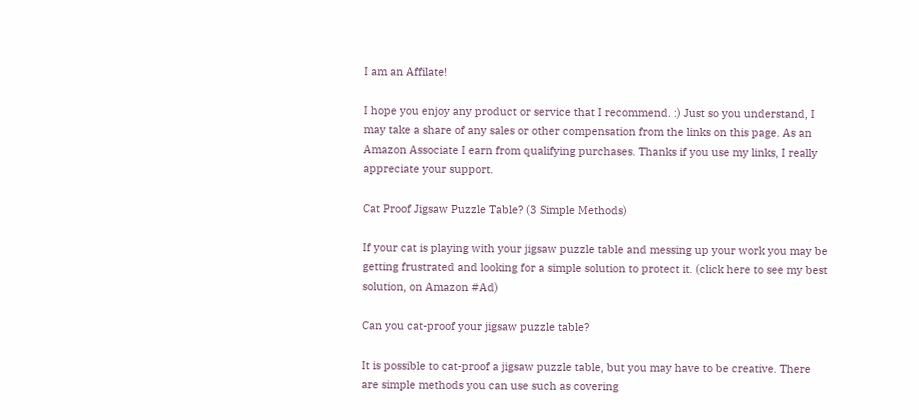I am an Affilate!

I hope you enjoy any product or service that I recommend. :) Just so you understand, I may take a share of any sales or other compensation from the links on this page. As an Amazon Associate I earn from qualifying purchases. Thanks if you use my links, I really appreciate your support.

Cat Proof Jigsaw Puzzle Table? (3 Simple Methods)

If your cat is playing with your jigsaw puzzle table and messing up your work you may be getting frustrated and looking for a simple solution to protect it. (click here to see my best solution, on Amazon #Ad)

Can you cat-proof your jigsaw puzzle table?

It is possible to cat-proof a jigsaw puzzle table, but you may have to be creative. There are simple methods you can use such as covering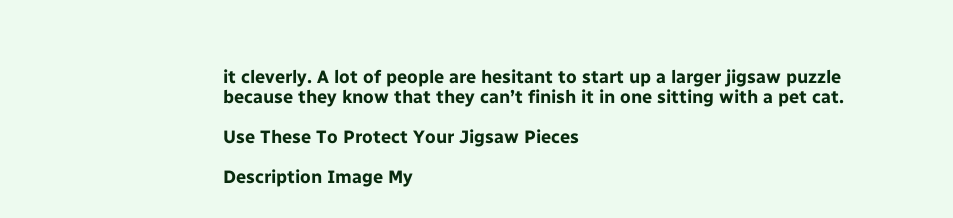it cleverly. A lot of people are hesitant to start up a larger jigsaw puzzle because they know that they can’t finish it in one sitting with a pet cat.

Use These To Protect Your Jigsaw Pieces

Description Image My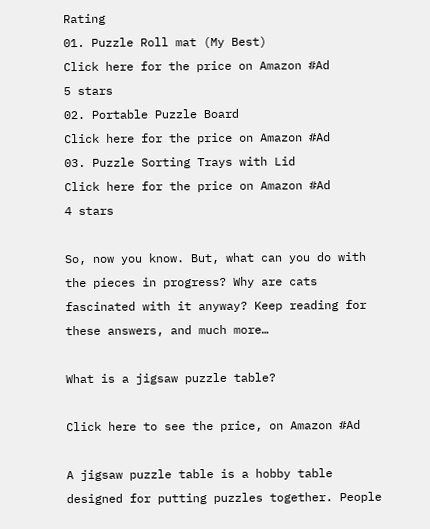Rating
01. Puzzle Roll mat (My Best)
Click here for the price on Amazon #Ad
5 stars
02. Portable Puzzle Board
Click here for the price on Amazon #Ad
03. Puzzle Sorting Trays with Lid
Click here for the price on Amazon #Ad
4 stars

So, now you know. But, what can you do with the pieces in progress? Why are cats fascinated with it anyway? Keep reading for these answers, and much more…

What is a jigsaw puzzle table?

Click here to see the price, on Amazon #Ad

A jigsaw puzzle table is a hobby table designed for putting puzzles together. People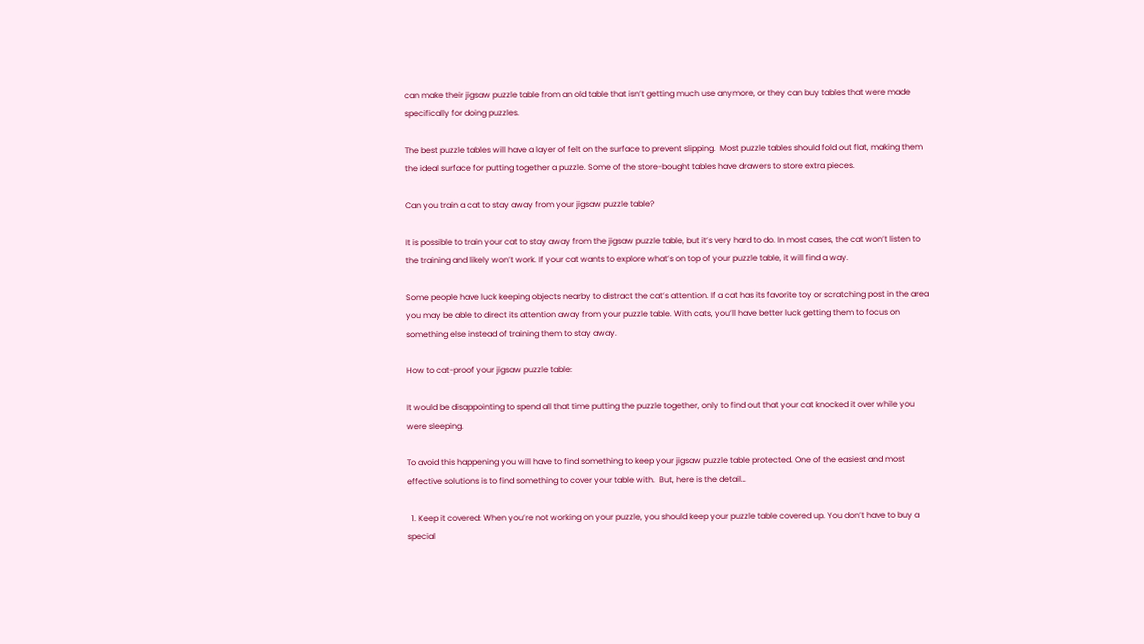can make their jigsaw puzzle table from an old table that isn’t getting much use anymore, or they can buy tables that were made specifically for doing puzzles.

The best puzzle tables will have a layer of felt on the surface to prevent slipping.  Most puzzle tables should fold out flat, making them the ideal surface for putting together a puzzle. Some of the store-bought tables have drawers to store extra pieces.

Can you train a cat to stay away from your jigsaw puzzle table?

It is possible to train your cat to stay away from the jigsaw puzzle table, but it’s very hard to do. In most cases, the cat won’t listen to the training and likely won’t work. If your cat wants to explore what’s on top of your puzzle table, it will find a way.

Some people have luck keeping objects nearby to distract the cat’s attention. If a cat has its favorite toy or scratching post in the area you may be able to direct its attention away from your puzzle table. With cats, you’ll have better luck getting them to focus on something else instead of training them to stay away.

How to cat-proof your jigsaw puzzle table:

It would be disappointing to spend all that time putting the puzzle together, only to find out that your cat knocked it over while you were sleeping.

To avoid this happening you will have to find something to keep your jigsaw puzzle table protected. One of the easiest and most effective solutions is to find something to cover your table with.  But, here is the detail…

  1. Keep it covered: When you’re not working on your puzzle, you should keep your puzzle table covered up. You don’t have to buy a special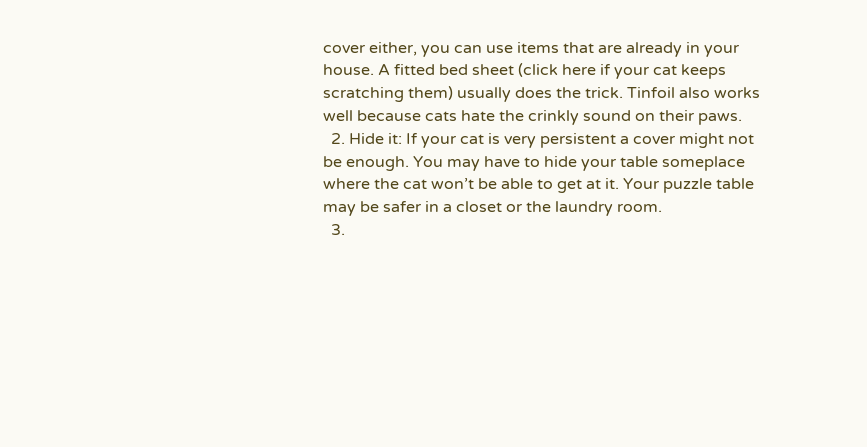cover either, you can use items that are already in your house. A fitted bed sheet (click here if your cat keeps scratching them) usually does the trick. Tinfoil also works well because cats hate the crinkly sound on their paws.
  2. Hide it: If your cat is very persistent a cover might not be enough. You may have to hide your table someplace where the cat won’t be able to get at it. Your puzzle table may be safer in a closet or the laundry room.
  3.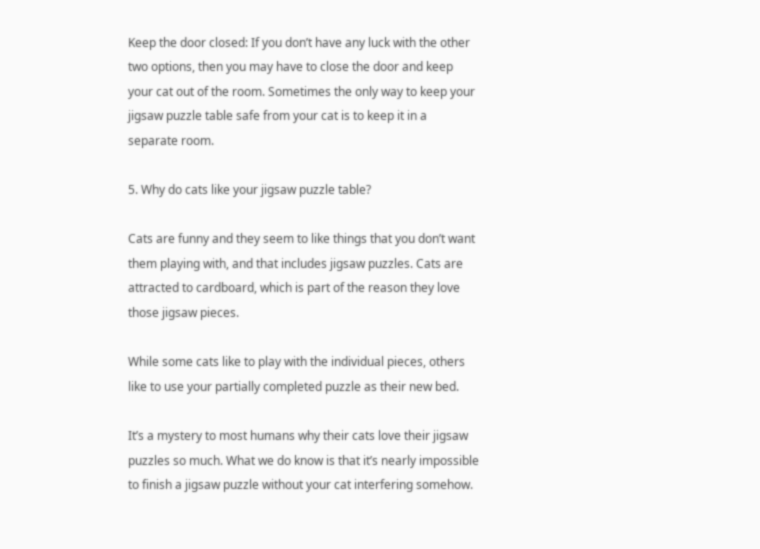Keep the door closed: If you don’t have any luck with the other two options, then you may have to close the door and keep your cat out of the room. Sometimes the only way to keep your jigsaw puzzle table safe from your cat is to keep it in a separate room.

5. Why do cats like your jigsaw puzzle table?

Cats are funny and they seem to like things that you don’t want them playing with, and that includes jigsaw puzzles. Cats are attracted to cardboard, which is part of the reason they love those jigsaw pieces.

While some cats like to play with the individual pieces, others like to use your partially completed puzzle as their new bed.

It’s a mystery to most humans why their cats love their jigsaw puzzles so much. What we do know is that it’s nearly impossible to finish a jigsaw puzzle without your cat interfering somehow.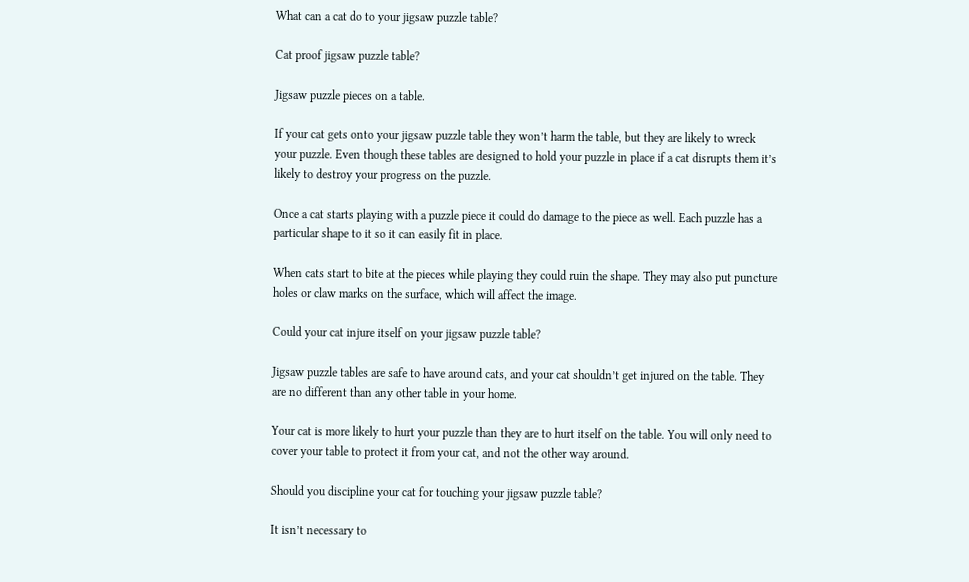What can a cat do to your jigsaw puzzle table?

Cat proof jigsaw puzzle table?

Jigsaw puzzle pieces on a table.

If your cat gets onto your jigsaw puzzle table they won’t harm the table, but they are likely to wreck your puzzle. Even though these tables are designed to hold your puzzle in place if a cat disrupts them it’s likely to destroy your progress on the puzzle.

Once a cat starts playing with a puzzle piece it could do damage to the piece as well. Each puzzle has a particular shape to it so it can easily fit in place.

When cats start to bite at the pieces while playing they could ruin the shape. They may also put puncture holes or claw marks on the surface, which will affect the image.

Could your cat injure itself on your jigsaw puzzle table?

Jigsaw puzzle tables are safe to have around cats, and your cat shouldn’t get injured on the table. They are no different than any other table in your home.

Your cat is more likely to hurt your puzzle than they are to hurt itself on the table. You will only need to cover your table to protect it from your cat, and not the other way around.

Should you discipline your cat for touching your jigsaw puzzle table?

It isn’t necessary to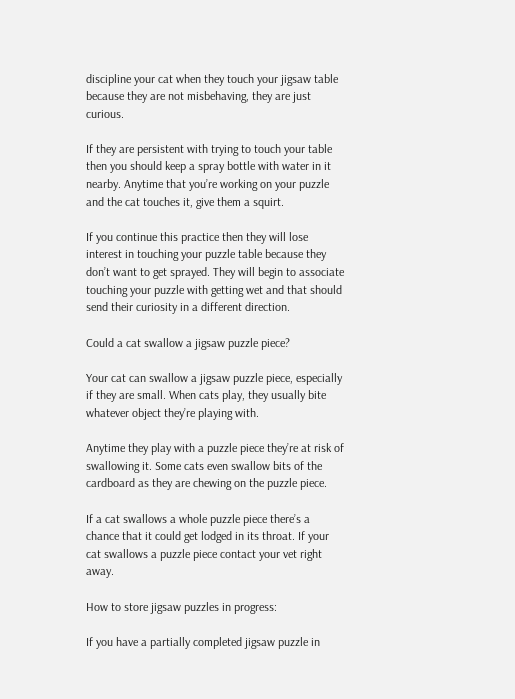discipline your cat when they touch your jigsaw table because they are not misbehaving, they are just curious.

If they are persistent with trying to touch your table then you should keep a spray bottle with water in it nearby. Anytime that you’re working on your puzzle and the cat touches it, give them a squirt.

If you continue this practice then they will lose interest in touching your puzzle table because they don’t want to get sprayed. They will begin to associate touching your puzzle with getting wet and that should send their curiosity in a different direction.

Could a cat swallow a jigsaw puzzle piece?

Your cat can swallow a jigsaw puzzle piece, especially if they are small. When cats play, they usually bite whatever object they’re playing with.

Anytime they play with a puzzle piece they’re at risk of swallowing it. Some cats even swallow bits of the cardboard as they are chewing on the puzzle piece.

If a cat swallows a whole puzzle piece there’s a chance that it could get lodged in its throat. If your cat swallows a puzzle piece contact your vet right away.

How to store jigsaw puzzles in progress:

If you have a partially completed jigsaw puzzle in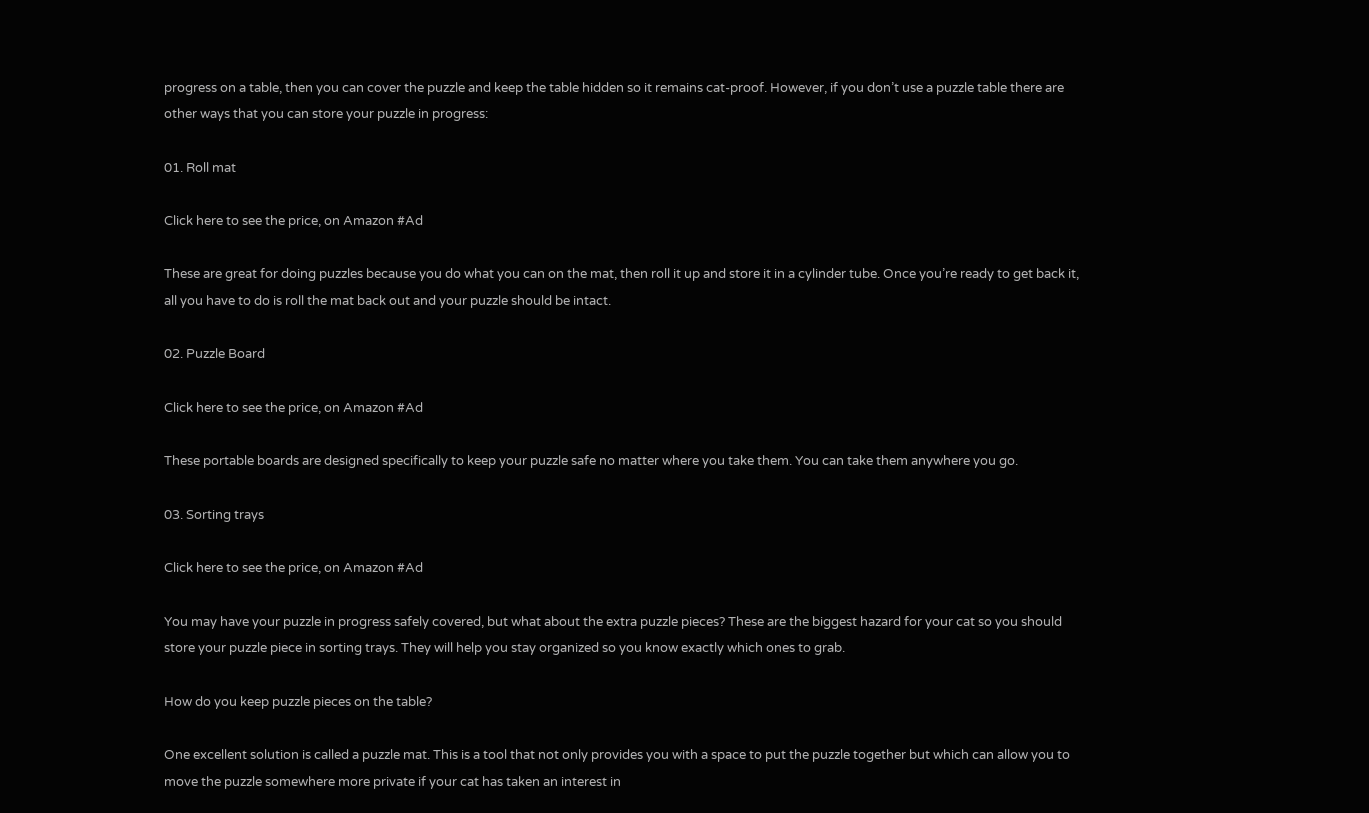progress on a table, then you can cover the puzzle and keep the table hidden so it remains cat-proof. However, if you don’t use a puzzle table there are other ways that you can store your puzzle in progress:

01. Roll mat

Click here to see the price, on Amazon #Ad

These are great for doing puzzles because you do what you can on the mat, then roll it up and store it in a cylinder tube. Once you’re ready to get back it, all you have to do is roll the mat back out and your puzzle should be intact.

02. Puzzle Board

Click here to see the price, on Amazon #Ad

These portable boards are designed specifically to keep your puzzle safe no matter where you take them. You can take them anywhere you go.

03. Sorting trays

Click here to see the price, on Amazon #Ad

You may have your puzzle in progress safely covered, but what about the extra puzzle pieces? These are the biggest hazard for your cat so you should store your puzzle piece in sorting trays. They will help you stay organized so you know exactly which ones to grab.

How do you keep puzzle pieces on the table?

One excellent solution is called a puzzle mat. This is a tool that not only provides you with a space to put the puzzle together but which can allow you to move the puzzle somewhere more private if your cat has taken an interest in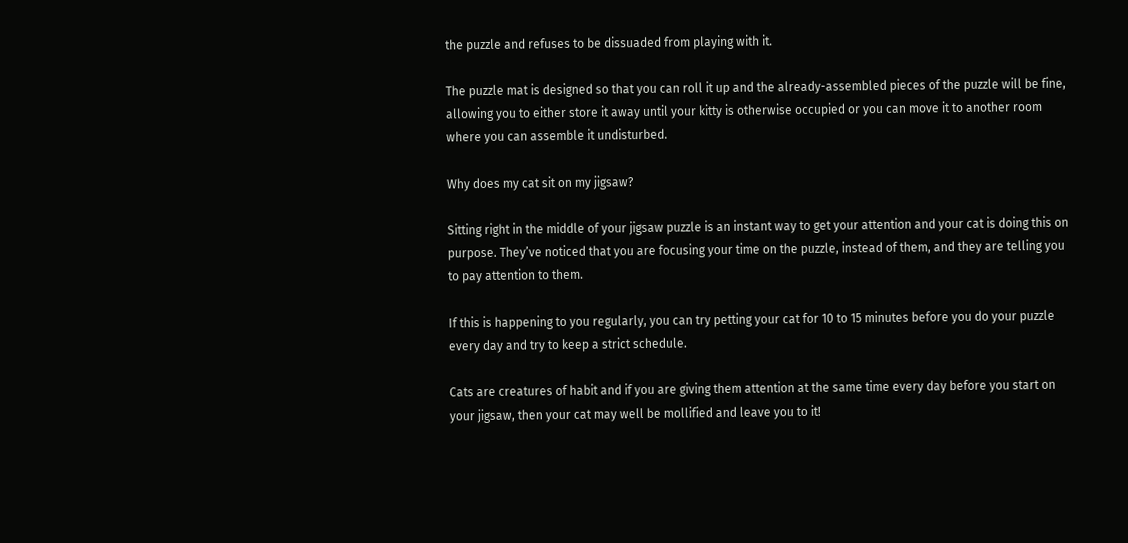the puzzle and refuses to be dissuaded from playing with it.

The puzzle mat is designed so that you can roll it up and the already-assembled pieces of the puzzle will be fine, allowing you to either store it away until your kitty is otherwise occupied or you can move it to another room where you can assemble it undisturbed.

Why does my cat sit on my jigsaw?

Sitting right in the middle of your jigsaw puzzle is an instant way to get your attention and your cat is doing this on purpose. They’ve noticed that you are focusing your time on the puzzle, instead of them, and they are telling you to pay attention to them.

If this is happening to you regularly, you can try petting your cat for 10 to 15 minutes before you do your puzzle every day and try to keep a strict schedule.

Cats are creatures of habit and if you are giving them attention at the same time every day before you start on your jigsaw, then your cat may well be mollified and leave you to it!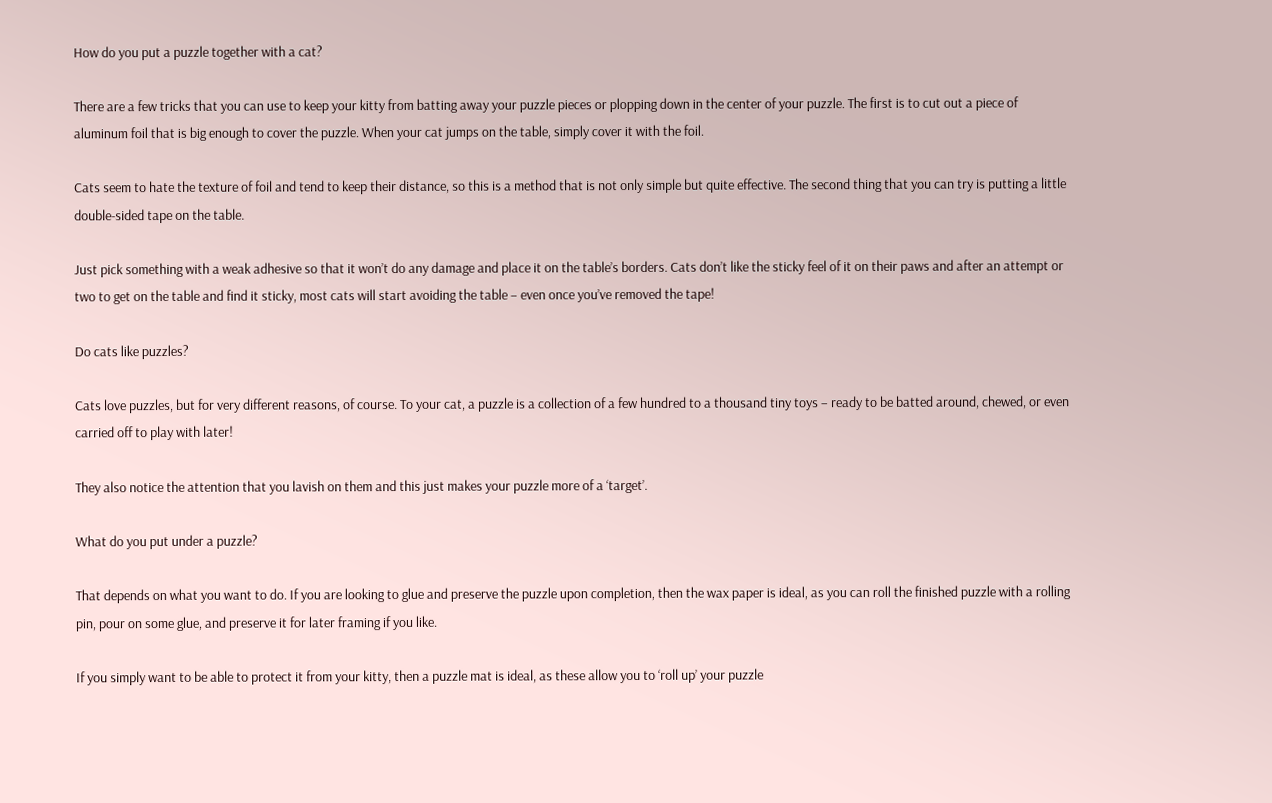How do you put a puzzle together with a cat?

There are a few tricks that you can use to keep your kitty from batting away your puzzle pieces or plopping down in the center of your puzzle. The first is to cut out a piece of aluminum foil that is big enough to cover the puzzle. When your cat jumps on the table, simply cover it with the foil.

Cats seem to hate the texture of foil and tend to keep their distance, so this is a method that is not only simple but quite effective. The second thing that you can try is putting a little double-sided tape on the table.

Just pick something with a weak adhesive so that it won’t do any damage and place it on the table’s borders. Cats don’t like the sticky feel of it on their paws and after an attempt or two to get on the table and find it sticky, most cats will start avoiding the table – even once you’ve removed the tape!

Do cats like puzzles?

Cats love puzzles, but for very different reasons, of course. To your cat, a puzzle is a collection of a few hundred to a thousand tiny toys – ready to be batted around, chewed, or even carried off to play with later!

They also notice the attention that you lavish on them and this just makes your puzzle more of a ‘target’.

What do you put under a puzzle?

That depends on what you want to do. If you are looking to glue and preserve the puzzle upon completion, then the wax paper is ideal, as you can roll the finished puzzle with a rolling pin, pour on some glue, and preserve it for later framing if you like.

If you simply want to be able to protect it from your kitty, then a puzzle mat is ideal, as these allow you to ‘roll up’ your puzzle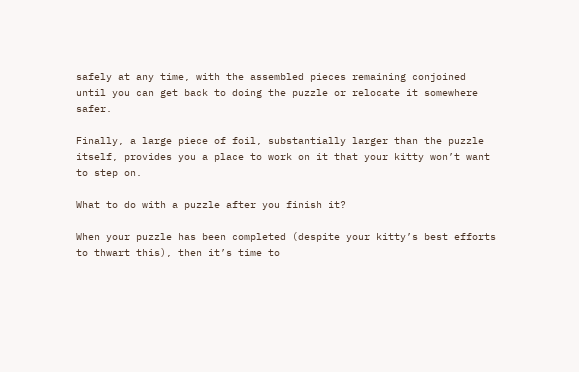safely at any time, with the assembled pieces remaining conjoined until you can get back to doing the puzzle or relocate it somewhere safer.

Finally, a large piece of foil, substantially larger than the puzzle itself, provides you a place to work on it that your kitty won’t want to step on.

What to do with a puzzle after you finish it?

When your puzzle has been completed (despite your kitty’s best efforts to thwart this), then it’s time to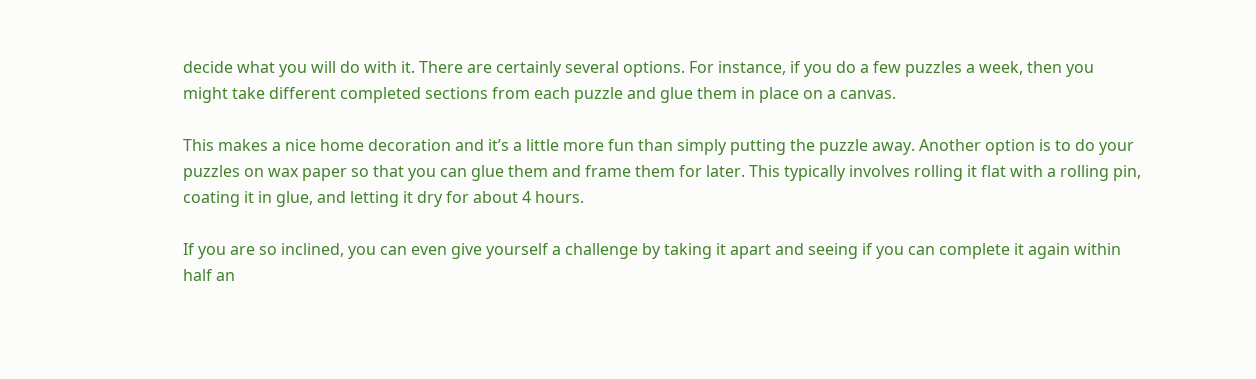decide what you will do with it. There are certainly several options. For instance, if you do a few puzzles a week, then you might take different completed sections from each puzzle and glue them in place on a canvas.

This makes a nice home decoration and it’s a little more fun than simply putting the puzzle away. Another option is to do your puzzles on wax paper so that you can glue them and frame them for later. This typically involves rolling it flat with a rolling pin, coating it in glue, and letting it dry for about 4 hours.

If you are so inclined, you can even give yourself a challenge by taking it apart and seeing if you can complete it again within half an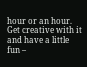hour or an hour. Get creative with it and have a little fun –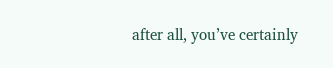after all, you’ve certainly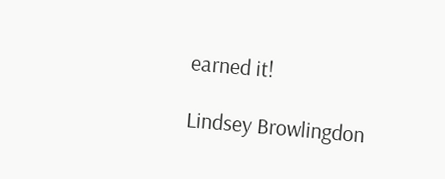earned it!

Lindsey Browlingdon